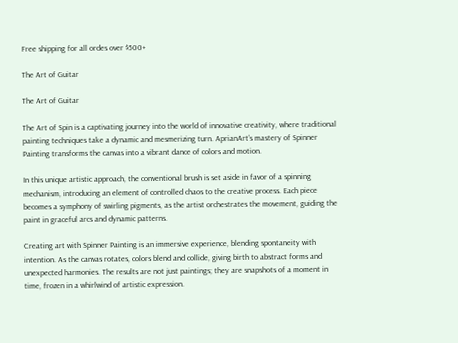Free shipping for all ordes over $500+

The Art of Guitar

The Art of Guitar

The Art of Spin is a captivating journey into the world of innovative creativity, where traditional painting techniques take a dynamic and mesmerizing turn. AprianArt’s mastery of Spinner Painting transforms the canvas into a vibrant dance of colors and motion.

In this unique artistic approach, the conventional brush is set aside in favor of a spinning mechanism, introducing an element of controlled chaos to the creative process. Each piece becomes a symphony of swirling pigments, as the artist orchestrates the movement, guiding the paint in graceful arcs and dynamic patterns.

Creating art with Spinner Painting is an immersive experience, blending spontaneity with intention. As the canvas rotates, colors blend and collide, giving birth to abstract forms and unexpected harmonies. The results are not just paintings; they are snapshots of a moment in time, frozen in a whirlwind of artistic expression.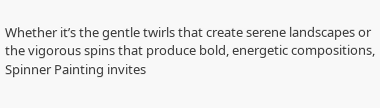Whether it’s the gentle twirls that create serene landscapes or the vigorous spins that produce bold, energetic compositions, Spinner Painting invites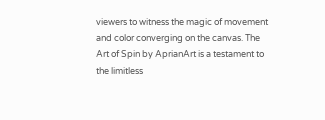viewers to witness the magic of movement and color converging on the canvas. The Art of Spin by AprianArt is a testament to the limitless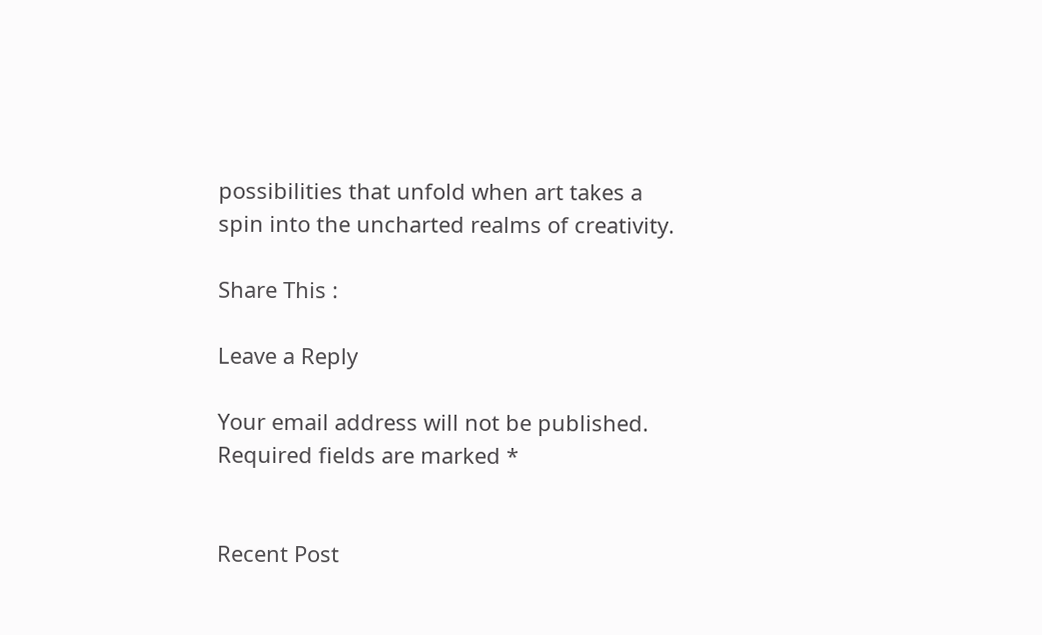possibilities that unfold when art takes a spin into the uncharted realms of creativity.

Share This :

Leave a Reply

Your email address will not be published. Required fields are marked *


Recent Post